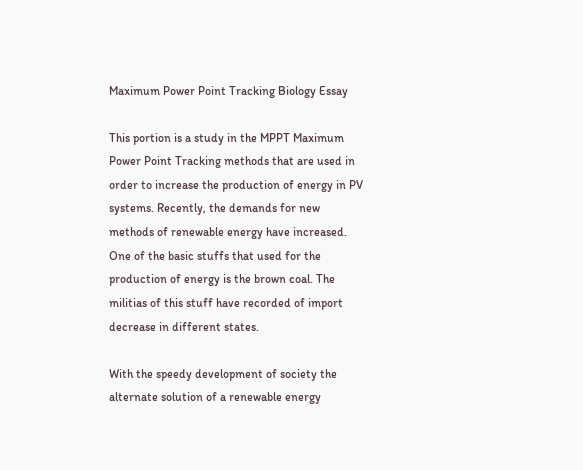Maximum Power Point Tracking Biology Essay

This portion is a study in the MPPT Maximum Power Point Tracking methods that are used in order to increase the production of energy in PV systems. Recently, the demands for new methods of renewable energy have increased. One of the basic stuffs that used for the production of energy is the brown coal. The militias of this stuff have recorded of import decrease in different states.

With the speedy development of society the alternate solution of a renewable energy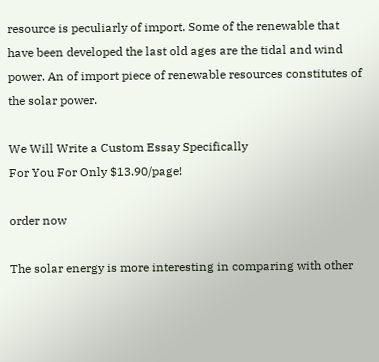resource is peculiarly of import. Some of the renewable that have been developed the last old ages are the tidal and wind power. An of import piece of renewable resources constitutes of the solar power.

We Will Write a Custom Essay Specifically
For You For Only $13.90/page!

order now

The solar energy is more interesting in comparing with other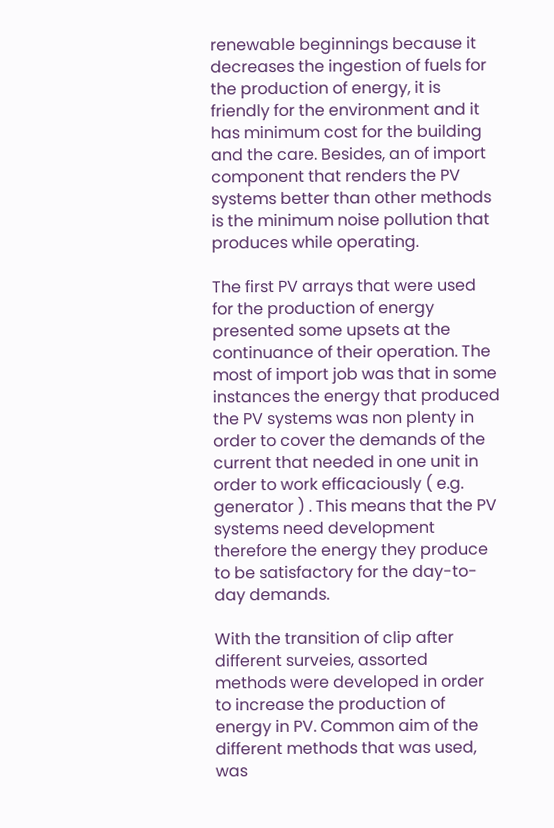renewable beginnings because it decreases the ingestion of fuels for the production of energy, it is friendly for the environment and it has minimum cost for the building and the care. Besides, an of import component that renders the PV systems better than other methods is the minimum noise pollution that produces while operating.

The first PV arrays that were used for the production of energy presented some upsets at the continuance of their operation. The most of import job was that in some instances the energy that produced the PV systems was non plenty in order to cover the demands of the current that needed in one unit in order to work efficaciously ( e.g. generator ) . This means that the PV systems need development therefore the energy they produce to be satisfactory for the day-to-day demands.

With the transition of clip after different surveies, assorted methods were developed in order to increase the production of energy in PV. Common aim of the different methods that was used, was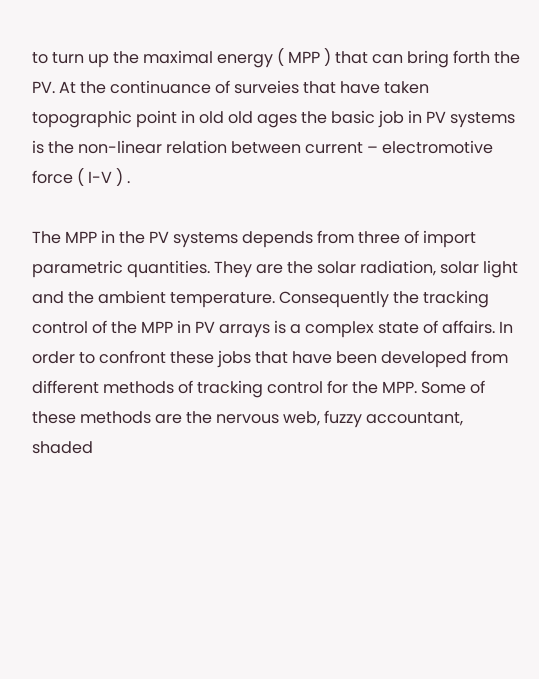to turn up the maximal energy ( MPP ) that can bring forth the PV. At the continuance of surveies that have taken topographic point in old old ages the basic job in PV systems is the non-linear relation between current – electromotive force ( I-V ) .

The MPP in the PV systems depends from three of import parametric quantities. They are the solar radiation, solar light and the ambient temperature. Consequently the tracking control of the MPP in PV arrays is a complex state of affairs. In order to confront these jobs that have been developed from different methods of tracking control for the MPP. Some of these methods are the nervous web, fuzzy accountant, shaded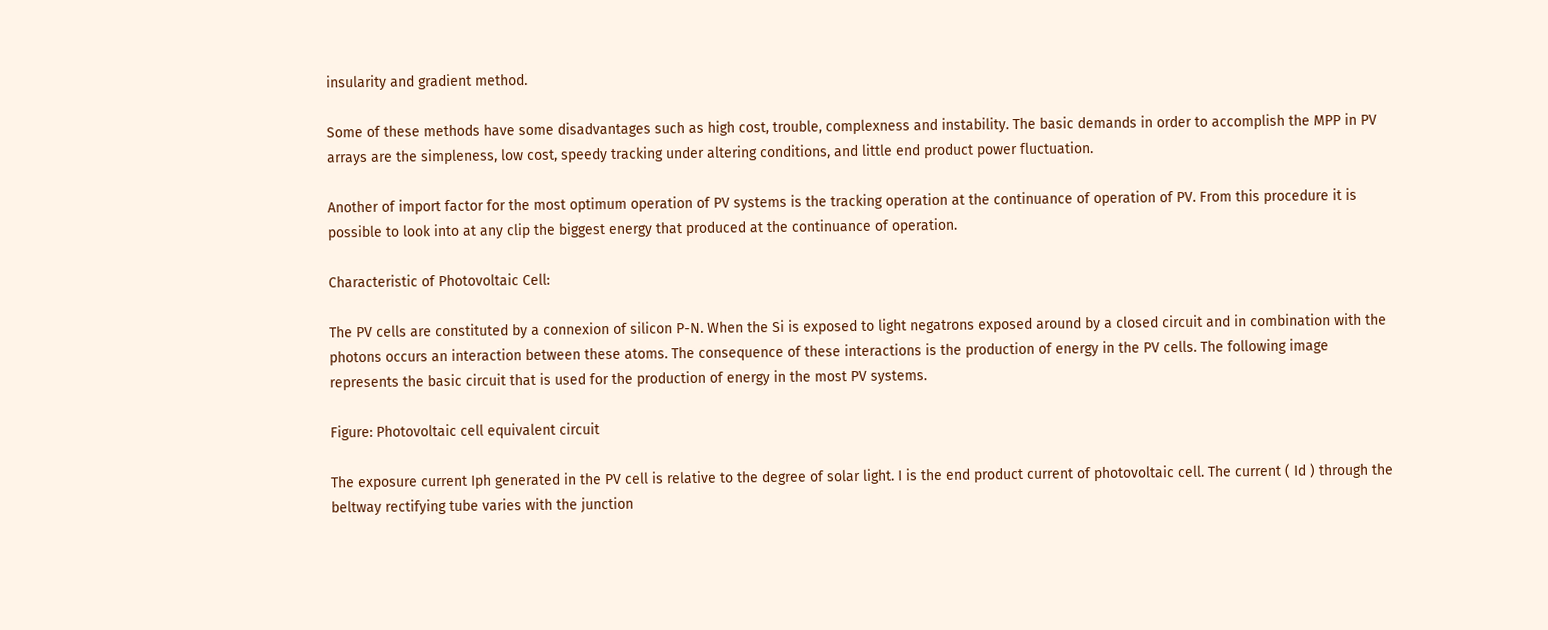insularity and gradient method.

Some of these methods have some disadvantages such as high cost, trouble, complexness and instability. The basic demands in order to accomplish the MPP in PV arrays are the simpleness, low cost, speedy tracking under altering conditions, and little end product power fluctuation.

Another of import factor for the most optimum operation of PV systems is the tracking operation at the continuance of operation of PV. From this procedure it is possible to look into at any clip the biggest energy that produced at the continuance of operation.

Characteristic of Photovoltaic Cell:

The PV cells are constituted by a connexion of silicon P-N. When the Si is exposed to light negatrons exposed around by a closed circuit and in combination with the photons occurs an interaction between these atoms. The consequence of these interactions is the production of energy in the PV cells. The following image represents the basic circuit that is used for the production of energy in the most PV systems.

Figure: Photovoltaic cell equivalent circuit

The exposure current Iph generated in the PV cell is relative to the degree of solar light. I is the end product current of photovoltaic cell. The current ( Id ) through the beltway rectifying tube varies with the junction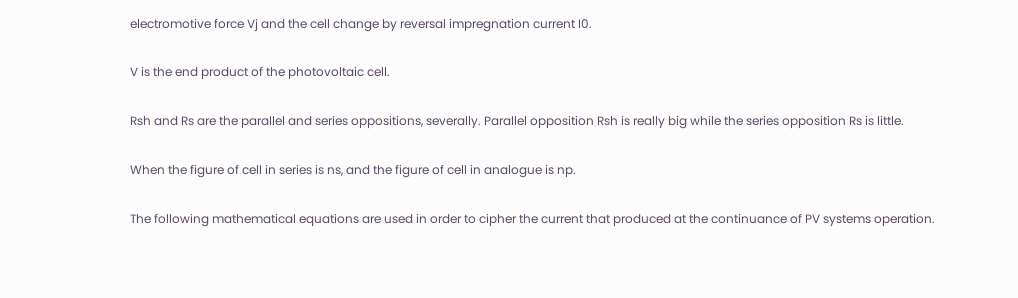electromotive force Vj and the cell change by reversal impregnation current I0.

V is the end product of the photovoltaic cell.

Rsh and Rs are the parallel and series oppositions, severally. Parallel opposition Rsh is really big while the series opposition Rs is little.

When the figure of cell in series is ns, and the figure of cell in analogue is np.

The following mathematical equations are used in order to cipher the current that produced at the continuance of PV systems operation.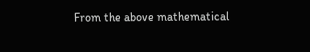From the above mathematical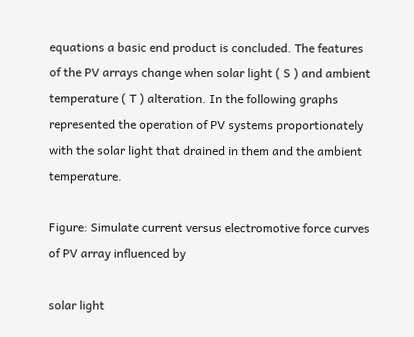equations a basic end product is concluded. The features of the PV arrays change when solar light ( S ) and ambient temperature ( T ) alteration. In the following graphs represented the operation of PV systems proportionately with the solar light that drained in them and the ambient temperature.

Figure: Simulate current versus electromotive force curves of PV array influenced by

solar light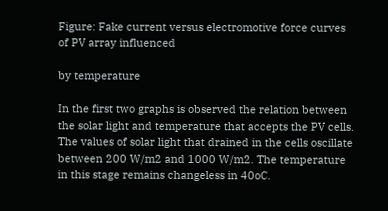Figure: Fake current versus electromotive force curves of PV array influenced

by temperature

In the first two graphs is observed the relation between the solar light and temperature that accepts the PV cells. The values of solar light that drained in the cells oscillate between 200 W/m2 and 1000 W/m2. The temperature in this stage remains changeless in 40oC.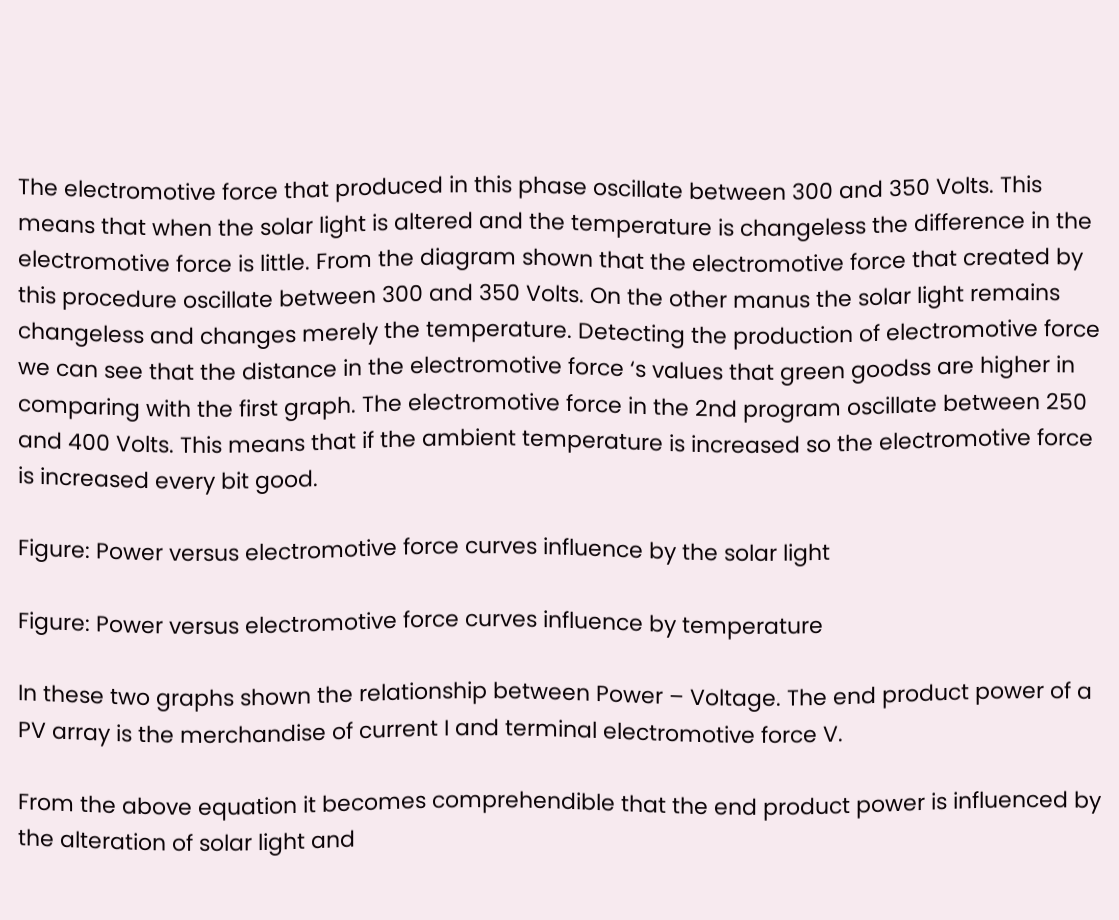The electromotive force that produced in this phase oscillate between 300 and 350 Volts. This means that when the solar light is altered and the temperature is changeless the difference in the electromotive force is little. From the diagram shown that the electromotive force that created by this procedure oscillate between 300 and 350 Volts. On the other manus the solar light remains changeless and changes merely the temperature. Detecting the production of electromotive force we can see that the distance in the electromotive force ‘s values that green goodss are higher in comparing with the first graph. The electromotive force in the 2nd program oscillate between 250 and 400 Volts. This means that if the ambient temperature is increased so the electromotive force is increased every bit good.

Figure: Power versus electromotive force curves influence by the solar light

Figure: Power versus electromotive force curves influence by temperature

In these two graphs shown the relationship between Power – Voltage. The end product power of a PV array is the merchandise of current I and terminal electromotive force V.

From the above equation it becomes comprehendible that the end product power is influenced by the alteration of solar light and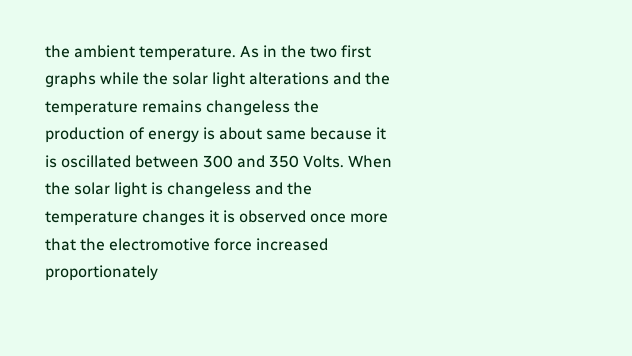the ambient temperature. As in the two first graphs while the solar light alterations and the temperature remains changeless the production of energy is about same because it is oscillated between 300 and 350 Volts. When the solar light is changeless and the temperature changes it is observed once more that the electromotive force increased proportionately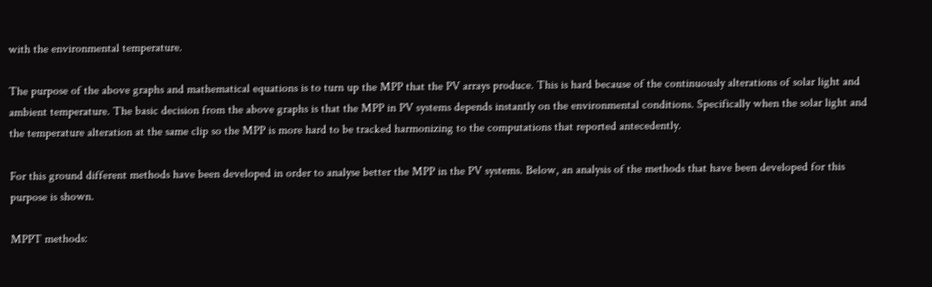with the environmental temperature.

The purpose of the above graphs and mathematical equations is to turn up the MPP that the PV arrays produce. This is hard because of the continuously alterations of solar light and ambient temperature. The basic decision from the above graphs is that the MPP in PV systems depends instantly on the environmental conditions. Specifically when the solar light and the temperature alteration at the same clip so the MPP is more hard to be tracked harmonizing to the computations that reported antecedently.

For this ground different methods have been developed in order to analyse better the MPP in the PV systems. Below, an analysis of the methods that have been developed for this purpose is shown.

MPPT methods: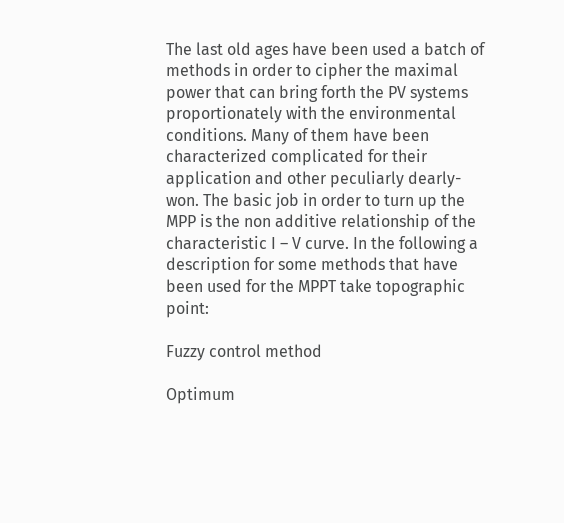The last old ages have been used a batch of methods in order to cipher the maximal power that can bring forth the PV systems proportionately with the environmental conditions. Many of them have been characterized complicated for their application and other peculiarly dearly-won. The basic job in order to turn up the MPP is the non additive relationship of the characteristic I – V curve. In the following a description for some methods that have been used for the MPPT take topographic point:

Fuzzy control method

Optimum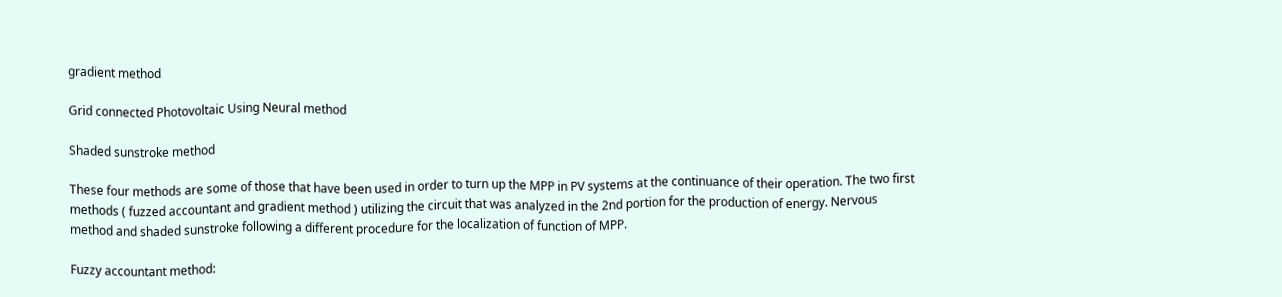gradient method

Grid connected Photovoltaic Using Neural method

Shaded sunstroke method

These four methods are some of those that have been used in order to turn up the MPP in PV systems at the continuance of their operation. The two first methods ( fuzzed accountant and gradient method ) utilizing the circuit that was analyzed in the 2nd portion for the production of energy. Nervous method and shaded sunstroke following a different procedure for the localization of function of MPP.

Fuzzy accountant method: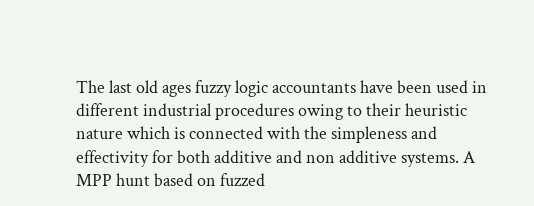The last old ages fuzzy logic accountants have been used in different industrial procedures owing to their heuristic nature which is connected with the simpleness and effectivity for both additive and non additive systems. A MPP hunt based on fuzzed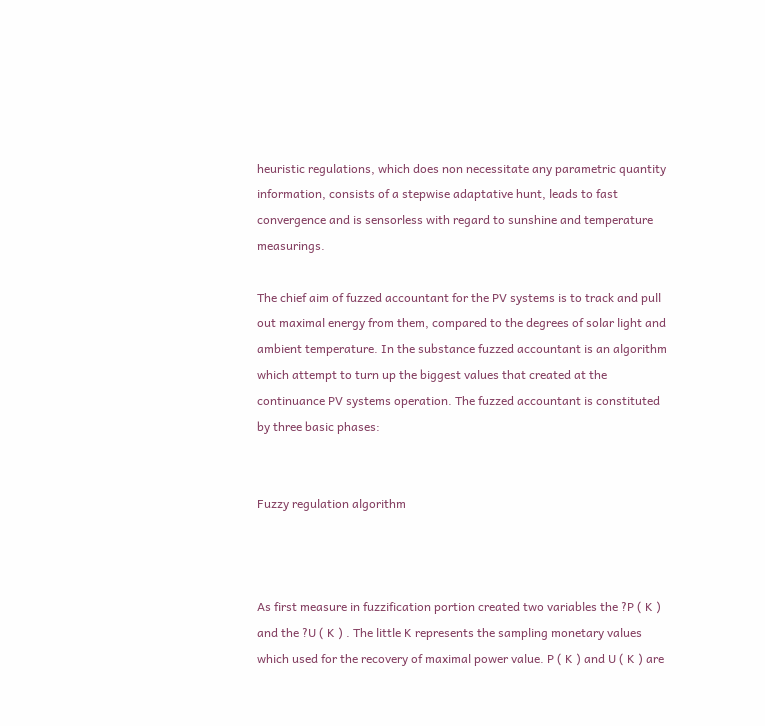heuristic regulations, which does non necessitate any parametric quantity information, consists of a stepwise adaptative hunt, leads to fast convergence and is sensorless with regard to sunshine and temperature measurings.

The chief aim of fuzzed accountant for the PV systems is to track and pull out maximal energy from them, compared to the degrees of solar light and ambient temperature. In the substance fuzzed accountant is an algorithm which attempt to turn up the biggest values that created at the continuance PV systems operation. The fuzzed accountant is constituted by three basic phases:


Fuzzy regulation algorithm



As first measure in fuzzification portion created two variables the ?P ( K ) and the ?U ( K ) . The little K represents the sampling monetary values which used for the recovery of maximal power value. P ( K ) and U ( K ) are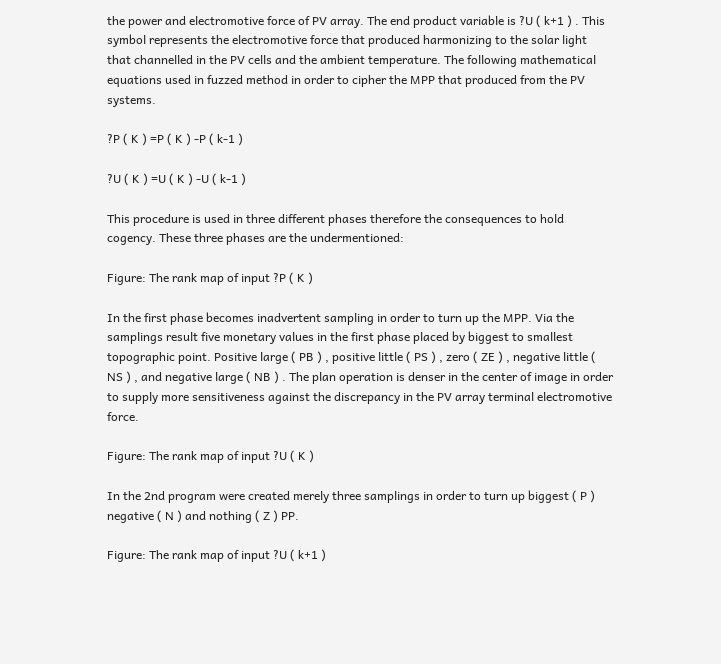the power and electromotive force of PV array. The end product variable is ?U ( k+1 ) . This symbol represents the electromotive force that produced harmonizing to the solar light that channelled in the PV cells and the ambient temperature. The following mathematical equations used in fuzzed method in order to cipher the MPP that produced from the PV systems.

?P ( K ) =P ( K ) -P ( k-1 )

?U ( K ) =U ( K ) -U ( k-1 )

This procedure is used in three different phases therefore the consequences to hold cogency. These three phases are the undermentioned:

Figure: The rank map of input ?P ( K )

In the first phase becomes inadvertent sampling in order to turn up the MPP. Via the samplings result five monetary values in the first phase placed by biggest to smallest topographic point. Positive large ( PB ) , positive little ( PS ) , zero ( ZE ) , negative little ( NS ) , and negative large ( NB ) . The plan operation is denser in the center of image in order to supply more sensitiveness against the discrepancy in the PV array terminal electromotive force.

Figure: The rank map of input ?U ( K )

In the 2nd program were created merely three samplings in order to turn up biggest ( P ) negative ( N ) and nothing ( Z ) PP.

Figure: The rank map of input ?U ( k+1 )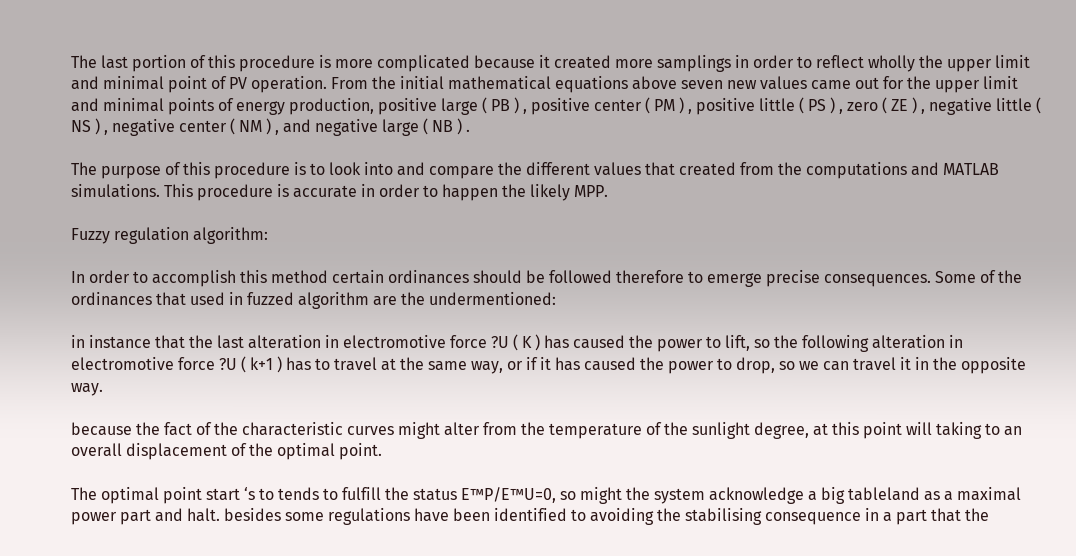The last portion of this procedure is more complicated because it created more samplings in order to reflect wholly the upper limit and minimal point of PV operation. From the initial mathematical equations above seven new values came out for the upper limit and minimal points of energy production, positive large ( PB ) , positive center ( PM ) , positive little ( PS ) , zero ( ZE ) , negative little ( NS ) , negative center ( NM ) , and negative large ( NB ) .

The purpose of this procedure is to look into and compare the different values that created from the computations and MATLAB simulations. This procedure is accurate in order to happen the likely MPP.

Fuzzy regulation algorithm:

In order to accomplish this method certain ordinances should be followed therefore to emerge precise consequences. Some of the ordinances that used in fuzzed algorithm are the undermentioned:

in instance that the last alteration in electromotive force ?U ( K ) has caused the power to lift, so the following alteration in electromotive force ?U ( k+1 ) has to travel at the same way, or if it has caused the power to drop, so we can travel it in the opposite way.

because the fact of the characteristic curves might alter from the temperature of the sunlight degree, at this point will taking to an overall displacement of the optimal point.

The optimal point start ‘s to tends to fulfill the status E™P/E™U=0, so might the system acknowledge a big tableland as a maximal power part and halt. besides some regulations have been identified to avoiding the stabilising consequence in a part that the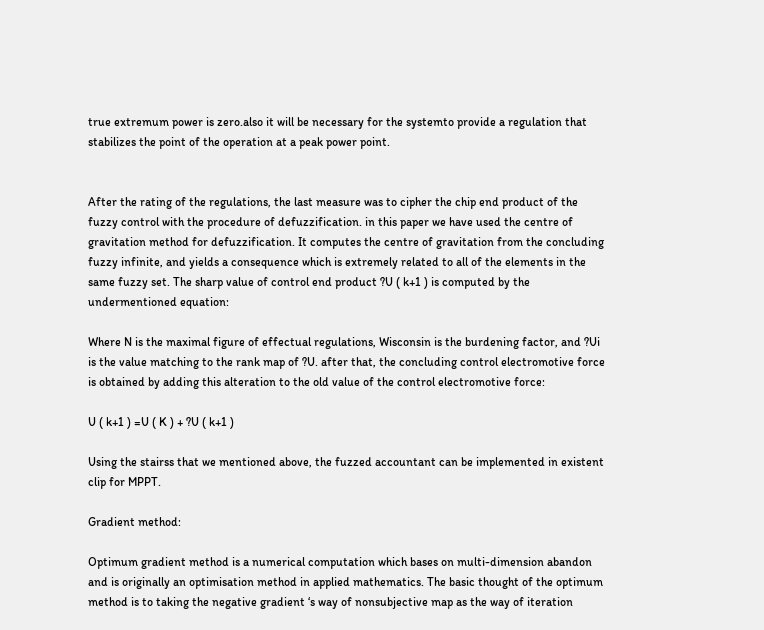true extremum power is zero.also it will be necessary for the systemto provide a regulation that stabilizes the point of the operation at a peak power point.


After the rating of the regulations, the last measure was to cipher the chip end product of the fuzzy control with the procedure of defuzzification. in this paper we have used the centre of gravitation method for defuzzification. It computes the centre of gravitation from the concluding fuzzy infinite, and yields a consequence which is extremely related to all of the elements in the same fuzzy set. The sharp value of control end product ?U ( k+1 ) is computed by the undermentioned equation:

Where N is the maximal figure of effectual regulations, Wisconsin is the burdening factor, and ?Ui is the value matching to the rank map of ?U. after that, the concluding control electromotive force is obtained by adding this alteration to the old value of the control electromotive force:

U ( k+1 ) =U ( K ) + ?U ( k+1 )

Using the stairss that we mentioned above, the fuzzed accountant can be implemented in existent clip for MPPT.

Gradient method:

Optimum gradient method is a numerical computation which bases on multi-dimension abandon and is originally an optimisation method in applied mathematics. The basic thought of the optimum method is to taking the negative gradient ‘s way of nonsubjective map as the way of iteration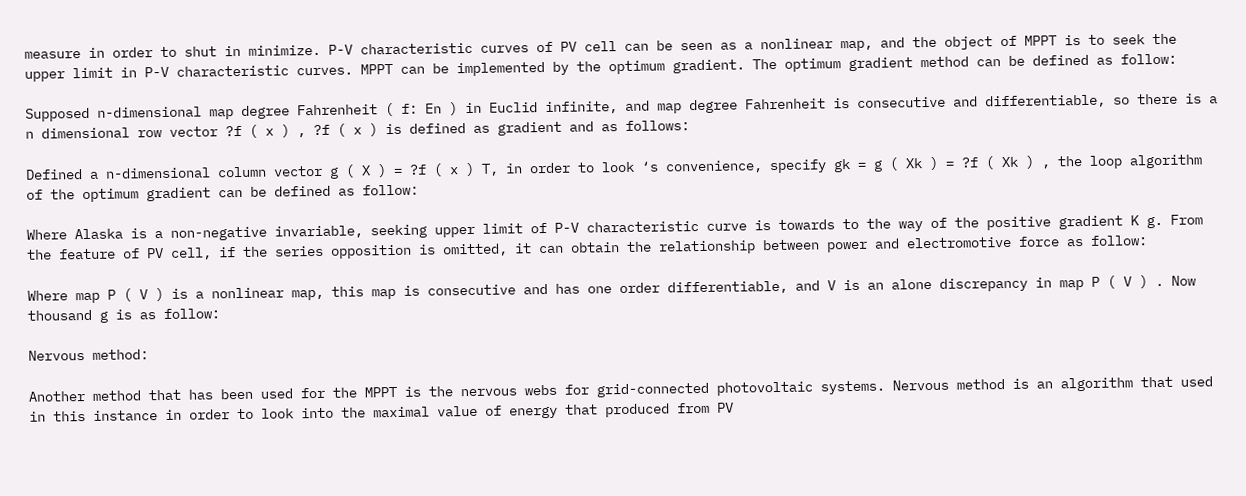measure in order to shut in minimize. P-V characteristic curves of PV cell can be seen as a nonlinear map, and the object of MPPT is to seek the upper limit in P-V characteristic curves. MPPT can be implemented by the optimum gradient. The optimum gradient method can be defined as follow:

Supposed n-dimensional map degree Fahrenheit ( f: En ) in Euclid infinite, and map degree Fahrenheit is consecutive and differentiable, so there is a n dimensional row vector ?f ( x ) , ?f ( x ) is defined as gradient and as follows:

Defined a n-dimensional column vector g ( X ) = ?f ( x ) T, in order to look ‘s convenience, specify gk = g ( Xk ) = ?f ( Xk ) , the loop algorithm of the optimum gradient can be defined as follow:

Where Alaska is a non-negative invariable, seeking upper limit of P-V characteristic curve is towards to the way of the positive gradient K g. From the feature of PV cell, if the series opposition is omitted, it can obtain the relationship between power and electromotive force as follow:

Where map P ( V ) is a nonlinear map, this map is consecutive and has one order differentiable, and V is an alone discrepancy in map P ( V ) . Now thousand g is as follow:

Nervous method:

Another method that has been used for the MPPT is the nervous webs for grid-connected photovoltaic systems. Nervous method is an algorithm that used in this instance in order to look into the maximal value of energy that produced from PV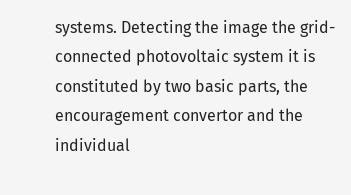systems. Detecting the image the grid-connected photovoltaic system it is constituted by two basic parts, the encouragement convertor and the individual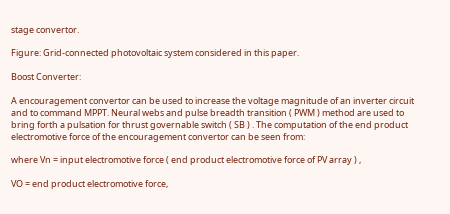stage convertor.

Figure: Grid-connected photovoltaic system considered in this paper.

Boost Converter:

A encouragement convertor can be used to increase the voltage magnitude of an inverter circuit and to command MPPT. Neural webs and pulse breadth transition ( PWM ) method are used to bring forth a pulsation for thrust governable switch ( SB ) . The computation of the end product electromotive force of the encouragement convertor can be seen from:

where Vn = input electromotive force ( end product electromotive force of PV array ) ,

VO = end product electromotive force,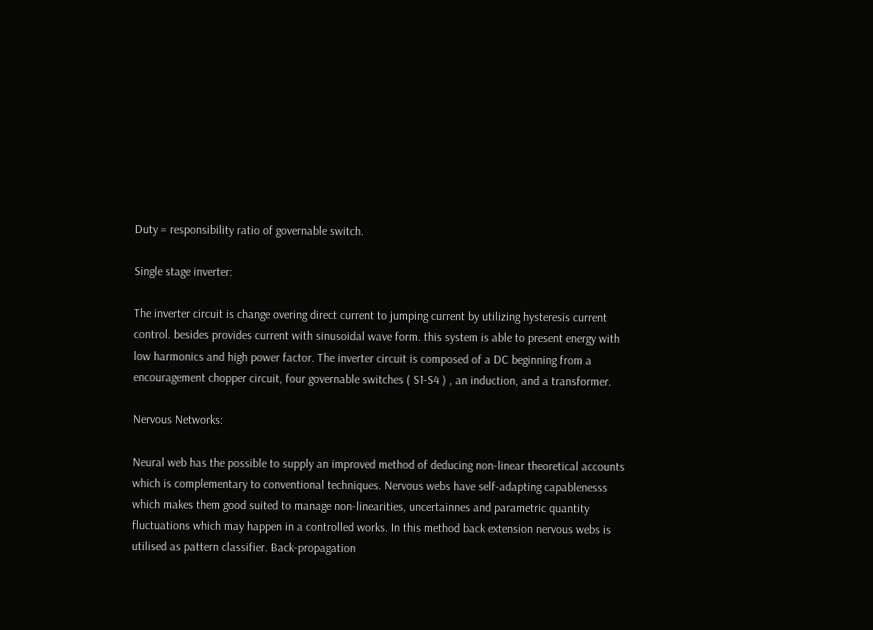Duty = responsibility ratio of governable switch.

Single stage inverter:

The inverter circuit is change overing direct current to jumping current by utilizing hysteresis current control. besides provides current with sinusoidal wave form. this system is able to present energy with low harmonics and high power factor. The inverter circuit is composed of a DC beginning from a encouragement chopper circuit, four governable switches ( S1-S4 ) , an induction, and a transformer.

Nervous Networks:

Neural web has the possible to supply an improved method of deducing non-linear theoretical accounts which is complementary to conventional techniques. Nervous webs have self-adapting capablenesss which makes them good suited to manage non-linearities, uncertainnes and parametric quantity fluctuations which may happen in a controlled works. In this method back extension nervous webs is utilised as pattern classifier. Back-propagation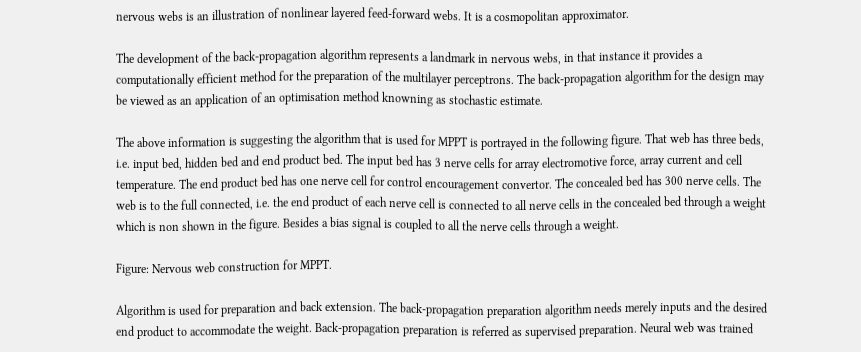nervous webs is an illustration of nonlinear layered feed-forward webs. It is a cosmopolitan approximator.

The development of the back-propagation algorithm represents a landmark in nervous webs, in that instance it provides a computationally efficient method for the preparation of the multilayer perceptrons. The back-propagation algorithm for the design may be viewed as an application of an optimisation method knowning as stochastic estimate.

The above information is suggesting the algorithm that is used for MPPT is portrayed in the following figure. That web has three beds, i.e. input bed, hidden bed and end product bed. The input bed has 3 nerve cells for array electromotive force, array current and cell temperature. The end product bed has one nerve cell for control encouragement convertor. The concealed bed has 300 nerve cells. The web is to the full connected, i.e. the end product of each nerve cell is connected to all nerve cells in the concealed bed through a weight which is non shown in the figure. Besides a bias signal is coupled to all the nerve cells through a weight.

Figure: Nervous web construction for MPPT.

Algorithm is used for preparation and back extension. The back-propagation preparation algorithm needs merely inputs and the desired end product to accommodate the weight. Back-propagation preparation is referred as supervised preparation. Neural web was trained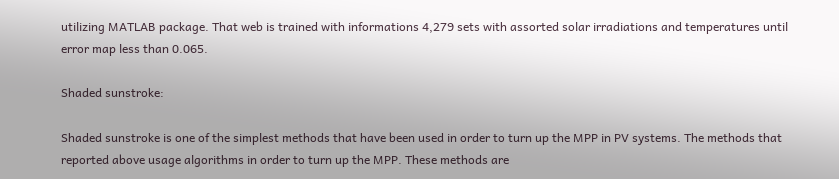utilizing MATLAB package. That web is trained with informations 4,279 sets with assorted solar irradiations and temperatures until error map less than 0.065.

Shaded sunstroke:

Shaded sunstroke is one of the simplest methods that have been used in order to turn up the MPP in PV systems. The methods that reported above usage algorithms in order to turn up the MPP. These methods are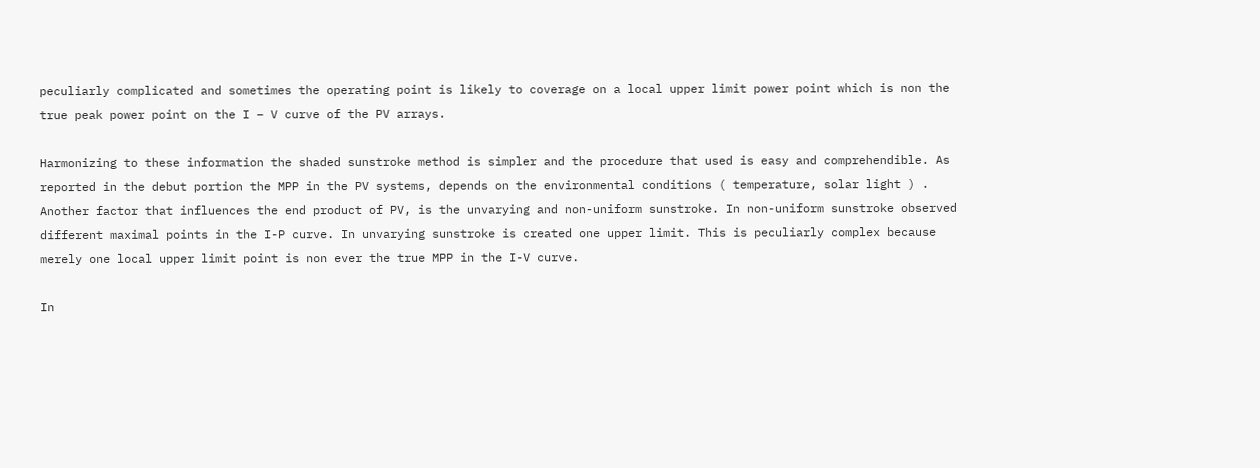peculiarly complicated and sometimes the operating point is likely to coverage on a local upper limit power point which is non the true peak power point on the I – V curve of the PV arrays.

Harmonizing to these information the shaded sunstroke method is simpler and the procedure that used is easy and comprehendible. As reported in the debut portion the MPP in the PV systems, depends on the environmental conditions ( temperature, solar light ) . Another factor that influences the end product of PV, is the unvarying and non-uniform sunstroke. In non-uniform sunstroke observed different maximal points in the I-P curve. In unvarying sunstroke is created one upper limit. This is peculiarly complex because merely one local upper limit point is non ever the true MPP in the I-V curve.

In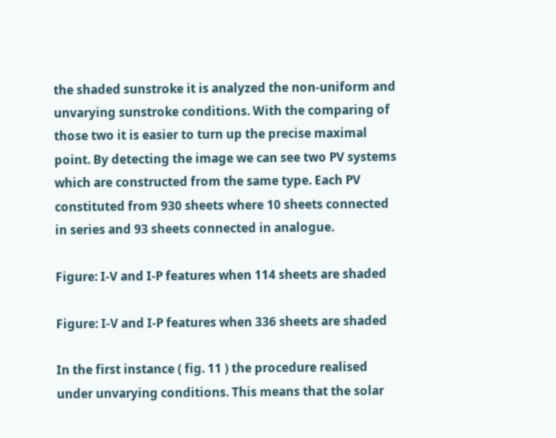the shaded sunstroke it is analyzed the non-uniform and unvarying sunstroke conditions. With the comparing of those two it is easier to turn up the precise maximal point. By detecting the image we can see two PV systems which are constructed from the same type. Each PV constituted from 930 sheets where 10 sheets connected in series and 93 sheets connected in analogue.

Figure: I-V and I-P features when 114 sheets are shaded

Figure: I-V and I-P features when 336 sheets are shaded

In the first instance ( fig. 11 ) the procedure realised under unvarying conditions. This means that the solar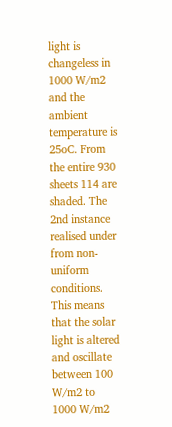light is changeless in 1000 W/m2 and the ambient temperature is 25oC. From the entire 930 sheets 114 are shaded. The 2nd instance realised under from non-uniform conditions. This means that the solar light is altered and oscillate between 100 W/m2 to 1000 W/m2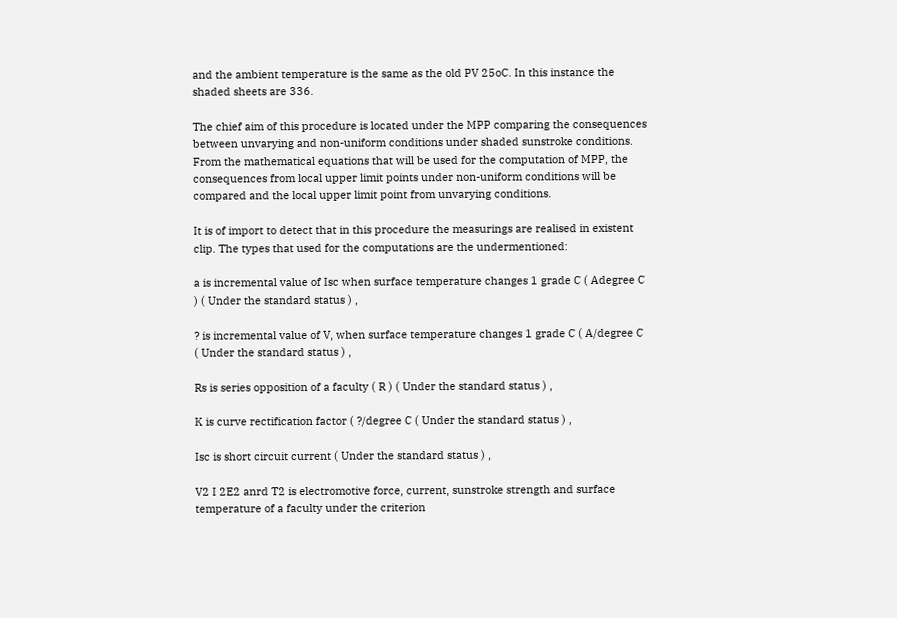and the ambient temperature is the same as the old PV 25oC. In this instance the shaded sheets are 336.

The chief aim of this procedure is located under the MPP comparing the consequences between unvarying and non-uniform conditions under shaded sunstroke conditions. From the mathematical equations that will be used for the computation of MPP, the consequences from local upper limit points under non-uniform conditions will be compared and the local upper limit point from unvarying conditions.

It is of import to detect that in this procedure the measurings are realised in existent clip. The types that used for the computations are the undermentioned:

a is incremental value of Isc when surface temperature changes 1 grade C ( Adegree C ) ( Under the standard status ) ,

? is incremental value of V, when surface temperature changes 1 grade C ( A/degree C ( Under the standard status ) ,

Rs is series opposition of a faculty ( R ) ( Under the standard status ) ,

K is curve rectification factor ( ?/degree C ( Under the standard status ) ,

Isc is short circuit current ( Under the standard status ) ,

V2 I 2E2 anrd T2 is electromotive force, current, sunstroke strength and surface temperature of a faculty under the criterion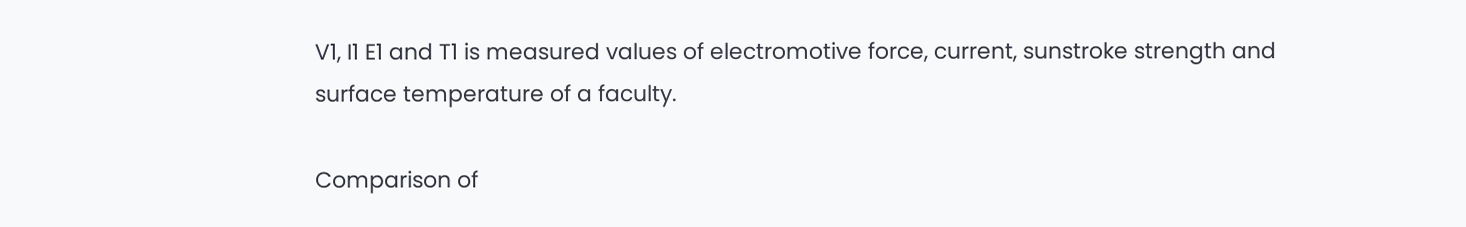V1, I1 E1 and T1 is measured values of electromotive force, current, sunstroke strength and surface temperature of a faculty.

Comparison of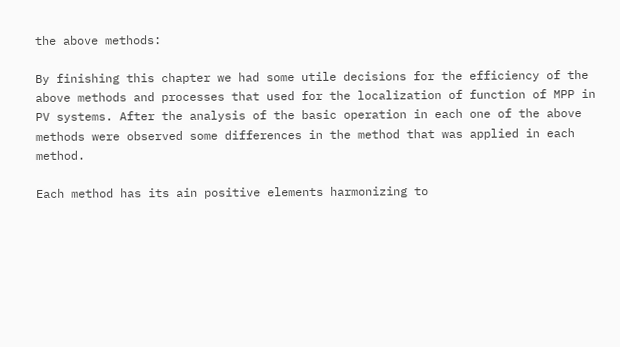the above methods:

By finishing this chapter we had some utile decisions for the efficiency of the above methods and processes that used for the localization of function of MPP in PV systems. After the analysis of the basic operation in each one of the above methods were observed some differences in the method that was applied in each method.

Each method has its ain positive elements harmonizing to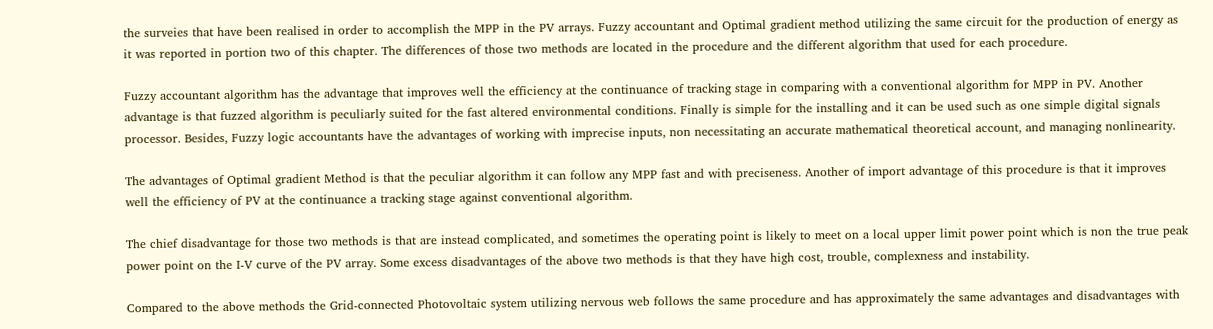the surveies that have been realised in order to accomplish the MPP in the PV arrays. Fuzzy accountant and Optimal gradient method utilizing the same circuit for the production of energy as it was reported in portion two of this chapter. The differences of those two methods are located in the procedure and the different algorithm that used for each procedure.

Fuzzy accountant algorithm has the advantage that improves well the efficiency at the continuance of tracking stage in comparing with a conventional algorithm for MPP in PV. Another advantage is that fuzzed algorithm is peculiarly suited for the fast altered environmental conditions. Finally is simple for the installing and it can be used such as one simple digital signals processor. Besides, Fuzzy logic accountants have the advantages of working with imprecise inputs, non necessitating an accurate mathematical theoretical account, and managing nonlinearity.

The advantages of Optimal gradient Method is that the peculiar algorithm it can follow any MPP fast and with preciseness. Another of import advantage of this procedure is that it improves well the efficiency of PV at the continuance a tracking stage against conventional algorithm.

The chief disadvantage for those two methods is that are instead complicated, and sometimes the operating point is likely to meet on a local upper limit power point which is non the true peak power point on the I-V curve of the PV array. Some excess disadvantages of the above two methods is that they have high cost, trouble, complexness and instability.

Compared to the above methods the Grid-connected Photovoltaic system utilizing nervous web follows the same procedure and has approximately the same advantages and disadvantages with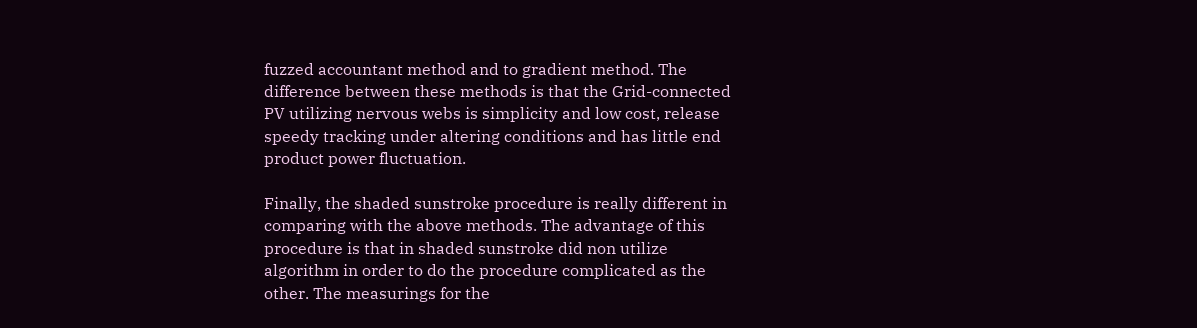fuzzed accountant method and to gradient method. The difference between these methods is that the Grid-connected PV utilizing nervous webs is simplicity and low cost, release speedy tracking under altering conditions and has little end product power fluctuation.

Finally, the shaded sunstroke procedure is really different in comparing with the above methods. The advantage of this procedure is that in shaded sunstroke did non utilize algorithm in order to do the procedure complicated as the other. The measurings for the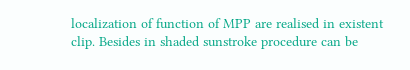localization of function of MPP are realised in existent clip. Besides in shaded sunstroke procedure can be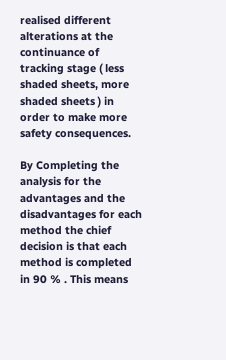realised different alterations at the continuance of tracking stage ( less shaded sheets, more shaded sheets ) in order to make more safety consequences.

By Completing the analysis for the advantages and the disadvantages for each method the chief decision is that each method is completed in 90 % . This means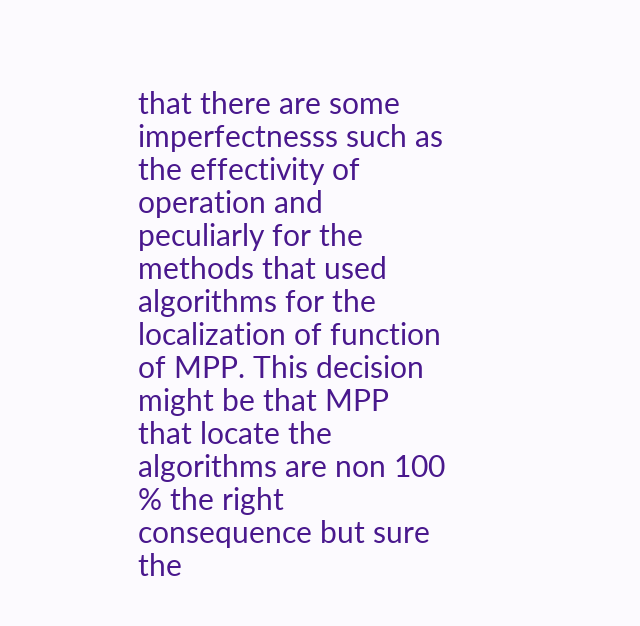that there are some imperfectnesss such as the effectivity of operation and peculiarly for the methods that used algorithms for the localization of function of MPP. This decision might be that MPP that locate the algorithms are non 100 % the right consequence but sure the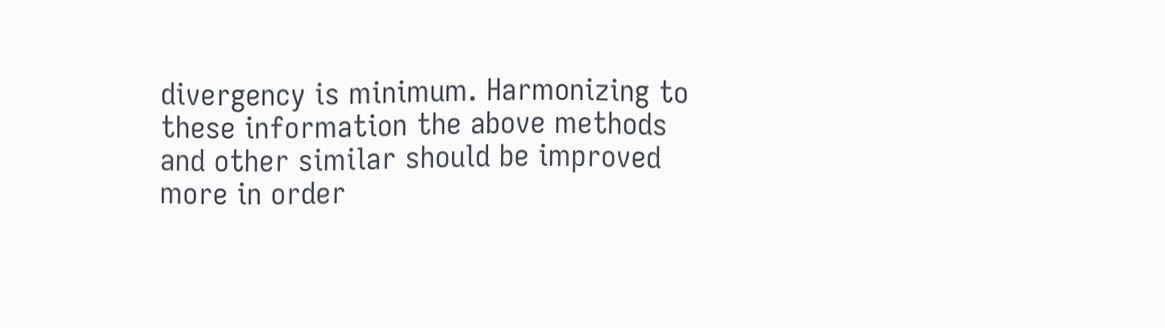divergency is minimum. Harmonizing to these information the above methods and other similar should be improved more in order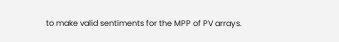to make valid sentiments for the MPP of PV arrays.